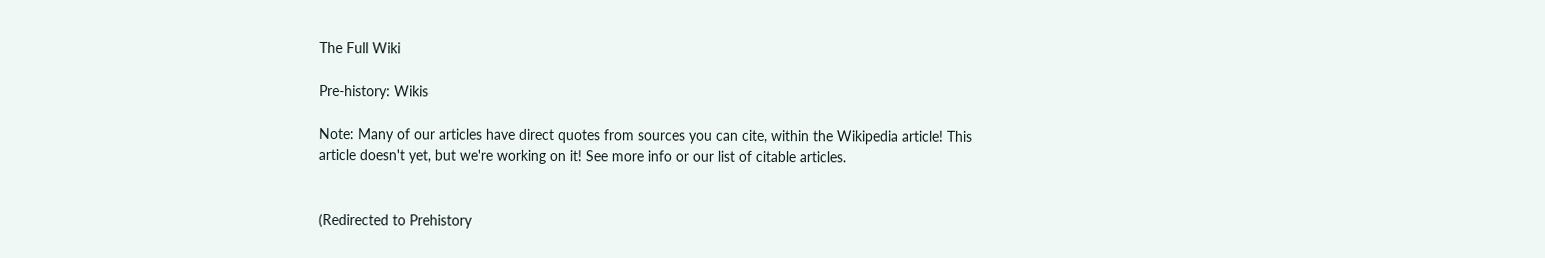The Full Wiki

Pre-history: Wikis

Note: Many of our articles have direct quotes from sources you can cite, within the Wikipedia article! This article doesn't yet, but we're working on it! See more info or our list of citable articles.


(Redirected to Prehistory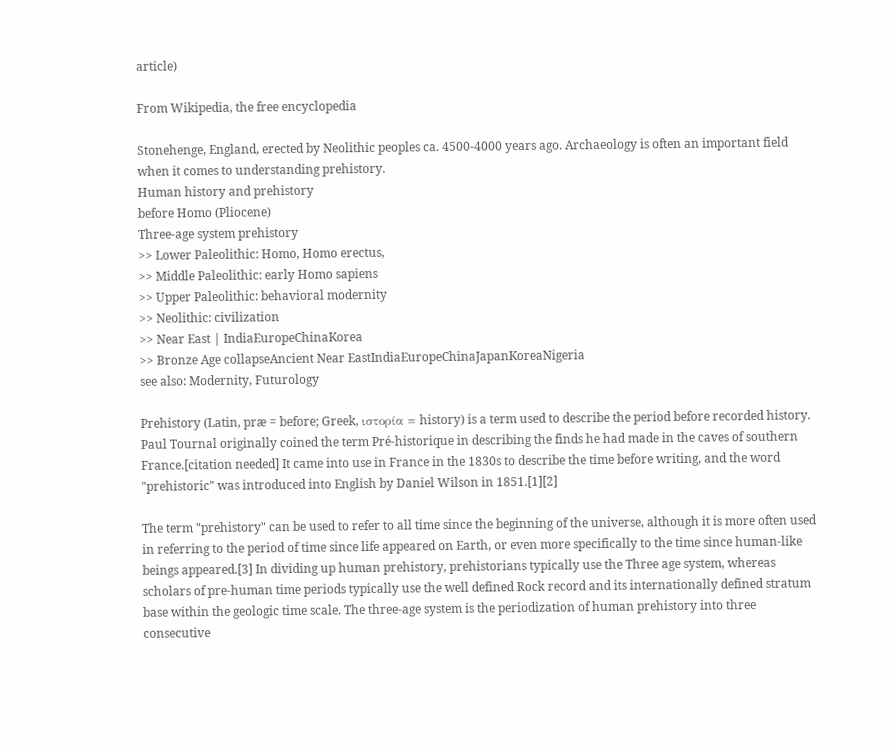article)

From Wikipedia, the free encyclopedia

Stonehenge, England, erected by Neolithic peoples ca. 4500-4000 years ago. Archaeology is often an important field when it comes to understanding prehistory.
Human history and prehistory
before Homo (Pliocene)
Three-age system prehistory
>> Lower Paleolithic: Homo, Homo erectus,
>> Middle Paleolithic: early Homo sapiens
>> Upper Paleolithic: behavioral modernity
>> Neolithic: civilization
>> Near East | IndiaEuropeChinaKorea
>> Bronze Age collapseAncient Near EastIndiaEuropeChinaJapanKoreaNigeria
see also: Modernity, Futurology

Prehistory (Latin, præ = before; Greek, ιστορία = history) is a term used to describe the period before recorded history. Paul Tournal originally coined the term Pré-historique in describing the finds he had made in the caves of southern France.[citation needed] It came into use in France in the 1830s to describe the time before writing, and the word "prehistoric" was introduced into English by Daniel Wilson in 1851.[1][2]

The term "prehistory" can be used to refer to all time since the beginning of the universe, although it is more often used in referring to the period of time since life appeared on Earth, or even more specifically to the time since human-like beings appeared.[3] In dividing up human prehistory, prehistorians typically use the Three age system, whereas scholars of pre-human time periods typically use the well defined Rock record and its internationally defined stratum base within the geologic time scale. The three-age system is the periodization of human prehistory into three consecutive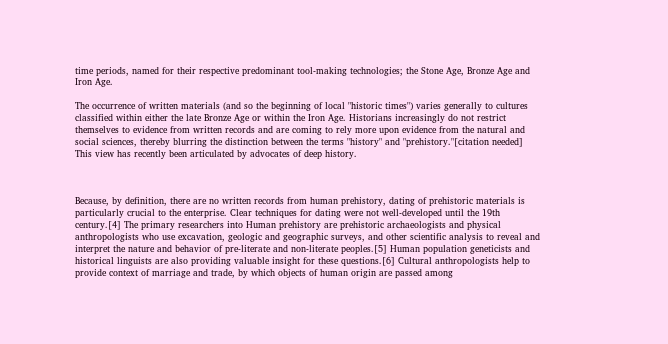time periods, named for their respective predominant tool-making technologies; the Stone Age, Bronze Age and Iron Age.

The occurrence of written materials (and so the beginning of local "historic times") varies generally to cultures classified within either the late Bronze Age or within the Iron Age. Historians increasingly do not restrict themselves to evidence from written records and are coming to rely more upon evidence from the natural and social sciences, thereby blurring the distinction between the terms "history" and "prehistory."[citation needed] This view has recently been articulated by advocates of deep history.



Because, by definition, there are no written records from human prehistory, dating of prehistoric materials is particularly crucial to the enterprise. Clear techniques for dating were not well-developed until the 19th century.[4] The primary researchers into Human prehistory are prehistoric archaeologists and physical anthropologists who use excavation, geologic and geographic surveys, and other scientific analysis to reveal and interpret the nature and behavior of pre-literate and non-literate peoples.[5] Human population geneticists and historical linguists are also providing valuable insight for these questions.[6] Cultural anthropologists help to provide context of marriage and trade, by which objects of human origin are passed among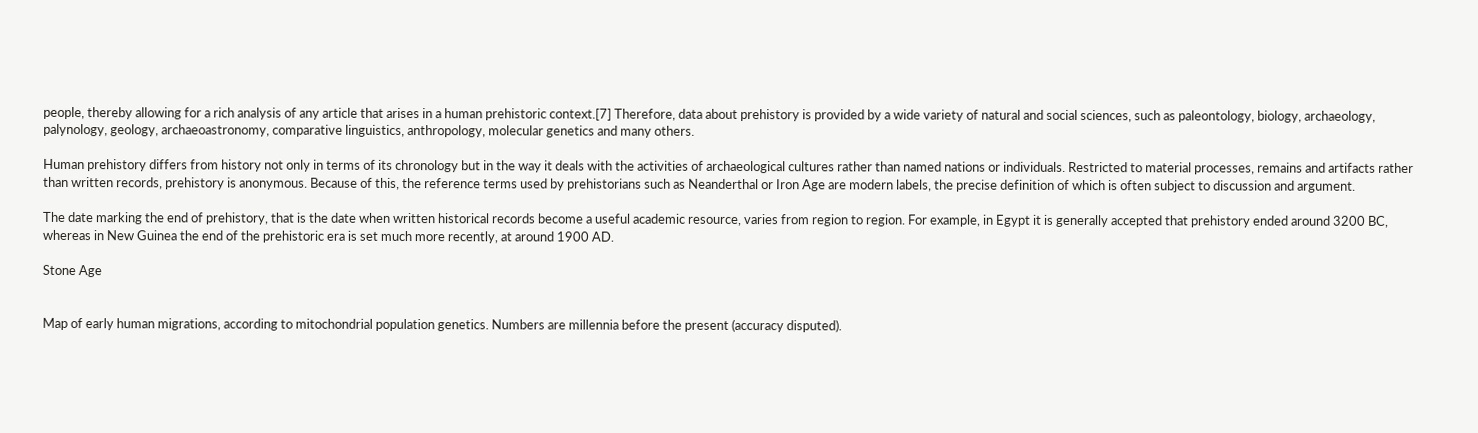people, thereby allowing for a rich analysis of any article that arises in a human prehistoric context.[7] Therefore, data about prehistory is provided by a wide variety of natural and social sciences, such as paleontology, biology, archaeology, palynology, geology, archaeoastronomy, comparative linguistics, anthropology, molecular genetics and many others.

Human prehistory differs from history not only in terms of its chronology but in the way it deals with the activities of archaeological cultures rather than named nations or individuals. Restricted to material processes, remains and artifacts rather than written records, prehistory is anonymous. Because of this, the reference terms used by prehistorians such as Neanderthal or Iron Age are modern labels, the precise definition of which is often subject to discussion and argument.

The date marking the end of prehistory, that is the date when written historical records become a useful academic resource, varies from region to region. For example, in Egypt it is generally accepted that prehistory ended around 3200 BC, whereas in New Guinea the end of the prehistoric era is set much more recently, at around 1900 AD.

Stone Age


Map of early human migrations, according to mitochondrial population genetics. Numbers are millennia before the present (accuracy disputed).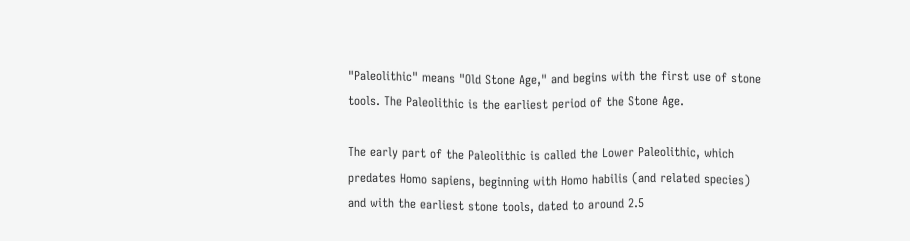"Paleolithic" means "Old Stone Age," and begins with the first use of stone tools. The Paleolithic is the earliest period of the Stone Age.

The early part of the Paleolithic is called the Lower Paleolithic, which predates Homo sapiens, beginning with Homo habilis (and related species) and with the earliest stone tools, dated to around 2.5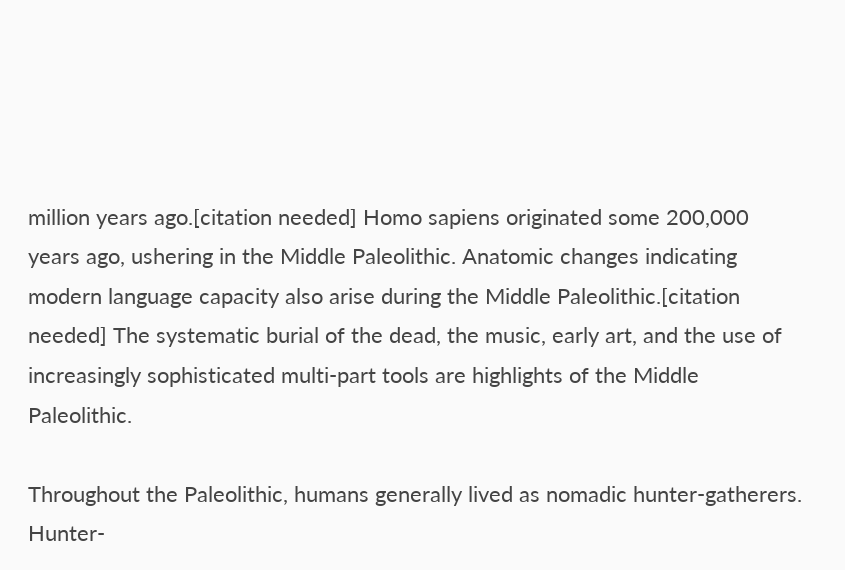million years ago.[citation needed] Homo sapiens originated some 200,000 years ago, ushering in the Middle Paleolithic. Anatomic changes indicating modern language capacity also arise during the Middle Paleolithic.[citation needed] The systematic burial of the dead, the music, early art, and the use of increasingly sophisticated multi-part tools are highlights of the Middle Paleolithic.

Throughout the Paleolithic, humans generally lived as nomadic hunter-gatherers. Hunter-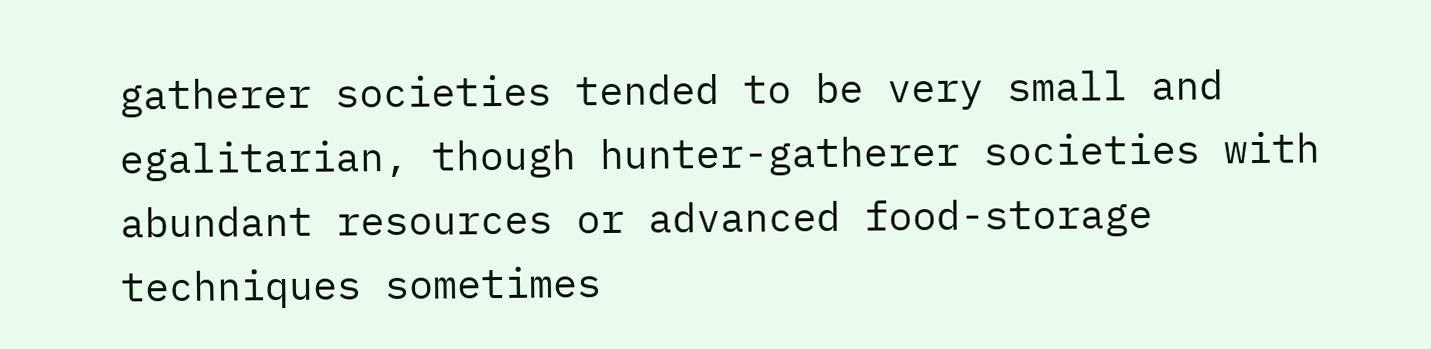gatherer societies tended to be very small and egalitarian, though hunter-gatherer societies with abundant resources or advanced food-storage techniques sometimes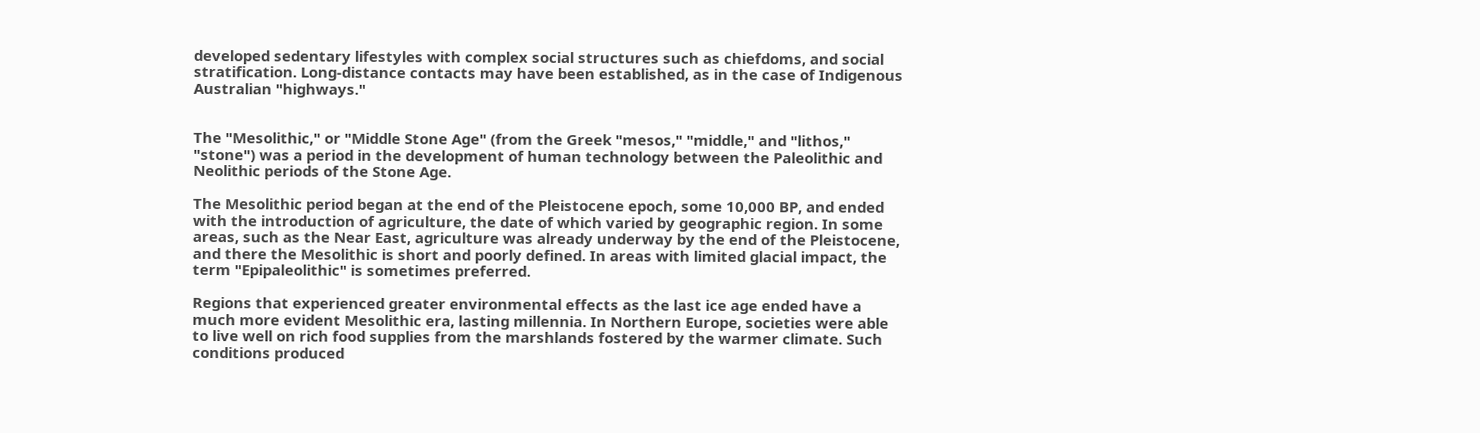developed sedentary lifestyles with complex social structures such as chiefdoms, and social stratification. Long-distance contacts may have been established, as in the case of Indigenous Australian "highways."


The "Mesolithic," or "Middle Stone Age" (from the Greek "mesos," "middle," and "lithos," "stone") was a period in the development of human technology between the Paleolithic and Neolithic periods of the Stone Age.

The Mesolithic period began at the end of the Pleistocene epoch, some 10,000 BP, and ended with the introduction of agriculture, the date of which varied by geographic region. In some areas, such as the Near East, agriculture was already underway by the end of the Pleistocene, and there the Mesolithic is short and poorly defined. In areas with limited glacial impact, the term "Epipaleolithic" is sometimes preferred.

Regions that experienced greater environmental effects as the last ice age ended have a much more evident Mesolithic era, lasting millennia. In Northern Europe, societies were able to live well on rich food supplies from the marshlands fostered by the warmer climate. Such conditions produced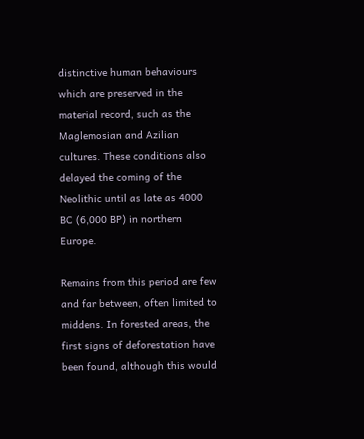distinctive human behaviours which are preserved in the material record, such as the Maglemosian and Azilian cultures. These conditions also delayed the coming of the Neolithic until as late as 4000 BC (6,000 BP) in northern Europe.

Remains from this period are few and far between, often limited to middens. In forested areas, the first signs of deforestation have been found, although this would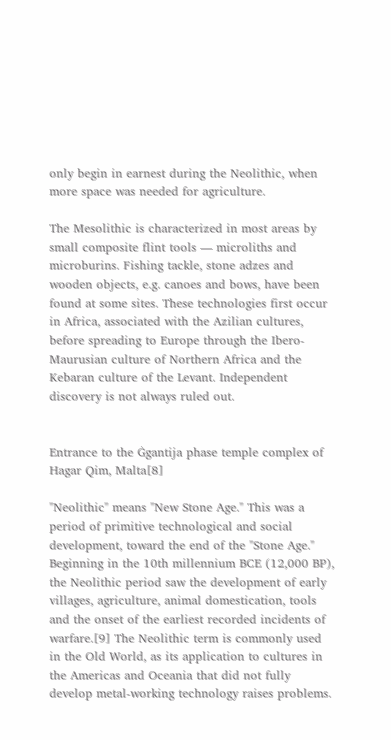only begin in earnest during the Neolithic, when more space was needed for agriculture.

The Mesolithic is characterized in most areas by small composite flint tools — microliths and microburins. Fishing tackle, stone adzes and wooden objects, e.g. canoes and bows, have been found at some sites. These technologies first occur in Africa, associated with the Azilian cultures, before spreading to Europe through the Ibero-Maurusian culture of Northern Africa and the Kebaran culture of the Levant. Independent discovery is not always ruled out.


Entrance to the Ġgantija phase temple complex of Hagar Qim, Malta[8]

"Neolithic" means "New Stone Age." This was a period of primitive technological and social development, toward the end of the "Stone Age." Beginning in the 10th millennium BCE (12,000 BP), the Neolithic period saw the development of early villages, agriculture, animal domestication, tools and the onset of the earliest recorded incidents of warfare.[9] The Neolithic term is commonly used in the Old World, as its application to cultures in the Americas and Oceania that did not fully develop metal-working technology raises problems.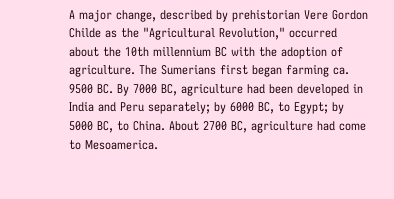A major change, described by prehistorian Vere Gordon Childe as the "Agricultural Revolution," occurred about the 10th millennium BC with the adoption of agriculture. The Sumerians first began farming ca. 9500 BC. By 7000 BC, agriculture had been developed in India and Peru separately; by 6000 BC, to Egypt; by 5000 BC, to China. About 2700 BC, agriculture had come to Mesoamerica.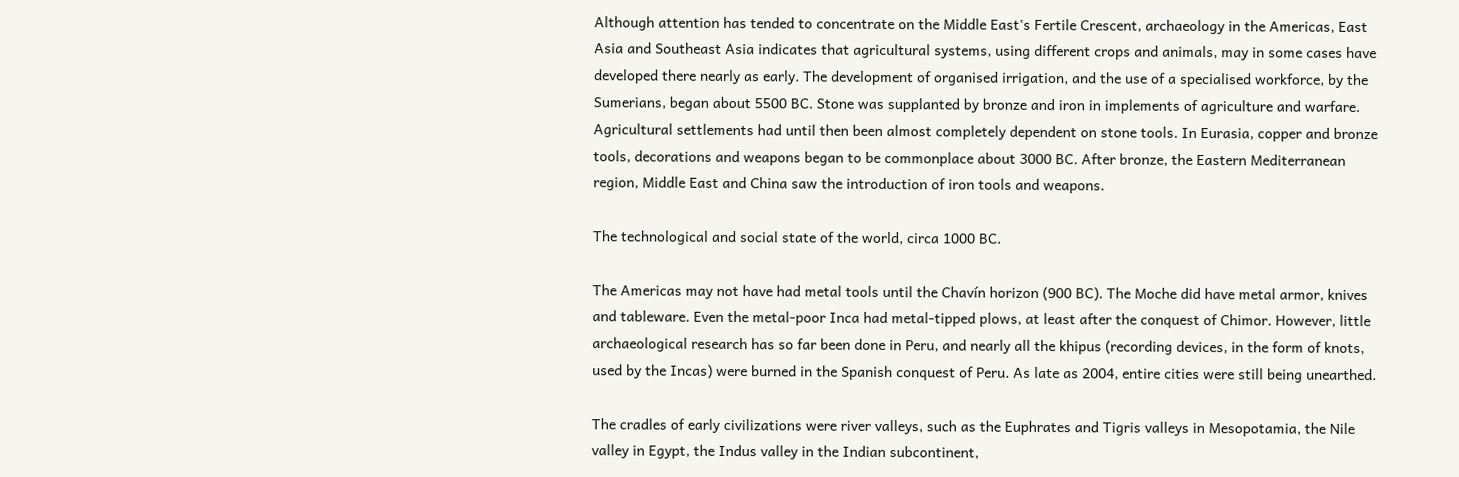Although attention has tended to concentrate on the Middle East's Fertile Crescent, archaeology in the Americas, East Asia and Southeast Asia indicates that agricultural systems, using different crops and animals, may in some cases have developed there nearly as early. The development of organised irrigation, and the use of a specialised workforce, by the Sumerians, began about 5500 BC. Stone was supplanted by bronze and iron in implements of agriculture and warfare. Agricultural settlements had until then been almost completely dependent on stone tools. In Eurasia, copper and bronze tools, decorations and weapons began to be commonplace about 3000 BC. After bronze, the Eastern Mediterranean region, Middle East and China saw the introduction of iron tools and weapons.

The technological and social state of the world, circa 1000 BC.

The Americas may not have had metal tools until the Chavín horizon (900 BC). The Moche did have metal armor, knives and tableware. Even the metal-poor Inca had metal-tipped plows, at least after the conquest of Chimor. However, little archaeological research has so far been done in Peru, and nearly all the khipus (recording devices, in the form of knots, used by the Incas) were burned in the Spanish conquest of Peru. As late as 2004, entire cities were still being unearthed.

The cradles of early civilizations were river valleys, such as the Euphrates and Tigris valleys in Mesopotamia, the Nile valley in Egypt, the Indus valley in the Indian subcontinent,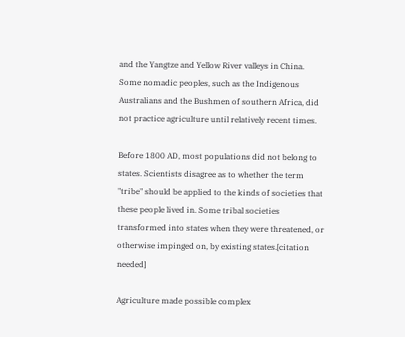and the Yangtze and Yellow River valleys in China. Some nomadic peoples, such as the Indigenous Australians and the Bushmen of southern Africa, did not practice agriculture until relatively recent times.

Before 1800 AD, most populations did not belong to states. Scientists disagree as to whether the term "tribe" should be applied to the kinds of societies that these people lived in. Some tribal societies transformed into states when they were threatened, or otherwise impinged on, by existing states.[citation needed]

Agriculture made possible complex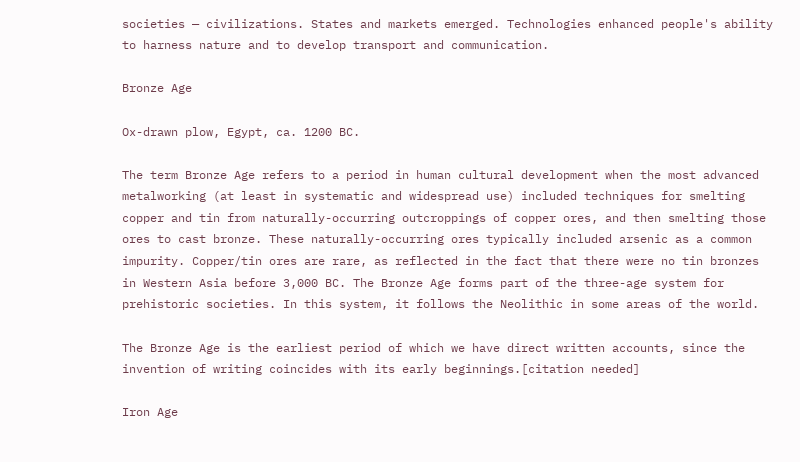societies — civilizations. States and markets emerged. Technologies enhanced people's ability to harness nature and to develop transport and communication.

Bronze Age

Ox-drawn plow, Egypt, ca. 1200 BC.

The term Bronze Age refers to a period in human cultural development when the most advanced metalworking (at least in systematic and widespread use) included techniques for smelting copper and tin from naturally-occurring outcroppings of copper ores, and then smelting those ores to cast bronze. These naturally-occurring ores typically included arsenic as a common impurity. Copper/tin ores are rare, as reflected in the fact that there were no tin bronzes in Western Asia before 3,000 BC. The Bronze Age forms part of the three-age system for prehistoric societies. In this system, it follows the Neolithic in some areas of the world.

The Bronze Age is the earliest period of which we have direct written accounts, since the invention of writing coincides with its early beginnings.[citation needed]

Iron Age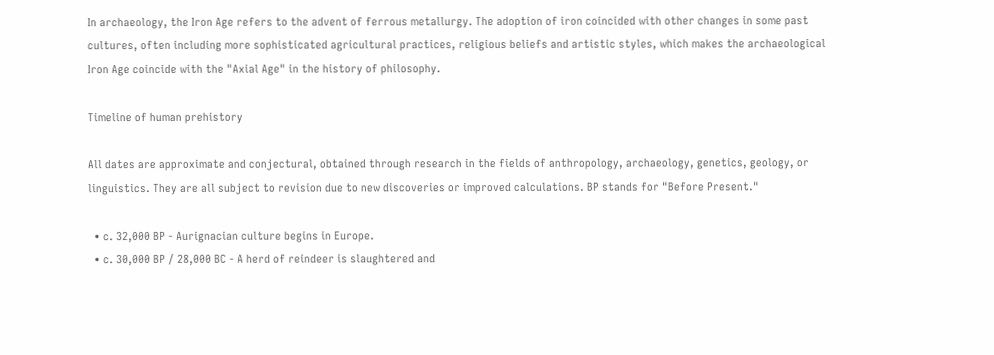In archaeology, the Iron Age refers to the advent of ferrous metallurgy. The adoption of iron coincided with other changes in some past cultures, often including more sophisticated agricultural practices, religious beliefs and artistic styles, which makes the archaeological Iron Age coincide with the "Axial Age" in the history of philosophy.

Timeline of human prehistory

All dates are approximate and conjectural, obtained through research in the fields of anthropology, archaeology, genetics, geology, or linguistics. They are all subject to revision due to new discoveries or improved calculations. BP stands for "Before Present."

  • c. 32,000 BP - Aurignacian culture begins in Europe.
  • c. 30,000 BP / 28,000 BC - A herd of reindeer is slaughtered and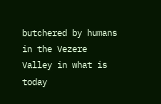butchered by humans in the Vezere Valley in what is today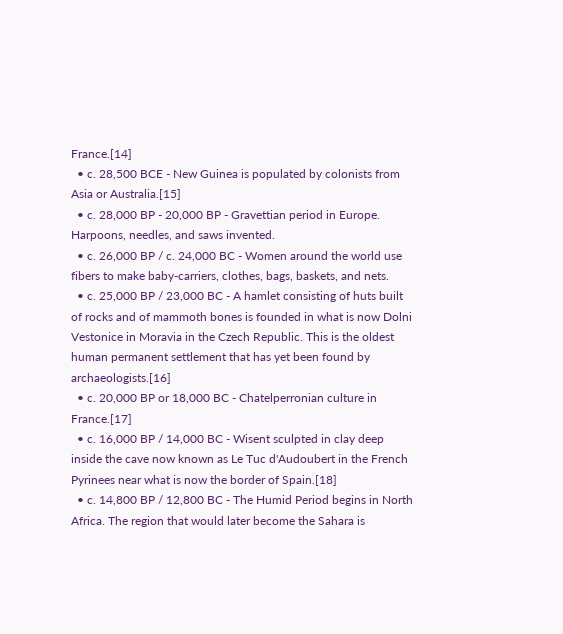France.[14]
  • c. 28,500 BCE - New Guinea is populated by colonists from Asia or Australia.[15]
  • c. 28,000 BP - 20,000 BP - Gravettian period in Europe. Harpoons, needles, and saws invented.
  • c. 26,000 BP / c. 24,000 BC - Women around the world use fibers to make baby-carriers, clothes, bags, baskets, and nets.
  • c. 25,000 BP / 23,000 BC - A hamlet consisting of huts built of rocks and of mammoth bones is founded in what is now Dolni Vestonice in Moravia in the Czech Republic. This is the oldest human permanent settlement that has yet been found by archaeologists.[16]
  • c. 20,000 BP or 18,000 BC - Chatelperronian culture in France.[17]
  • c. 16,000 BP / 14,000 BC - Wisent sculpted in clay deep inside the cave now known as Le Tuc d'Audoubert in the French Pyrinees near what is now the border of Spain.[18]
  • c. 14,800 BP / 12,800 BC - The Humid Period begins in North Africa. The region that would later become the Sahara is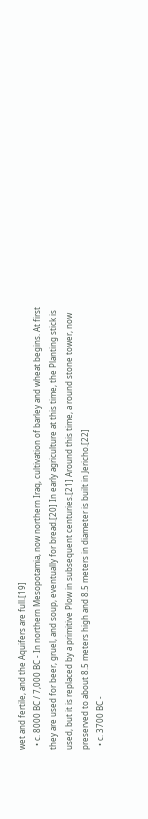wet and fertile, and the Aquifers are full.[19]
  • c. 8000 BC / 7,000 BC - In northern Mesopotamia, now northern Iraq, cultivation of barley and wheat begins. At first they are used for beer, gruel, and soup, eventually for bread.[20] In early agriculture at this time, the Planting stick is used, but it is replaced by a primitive Plow in subsequent centuries.[21] Around this time, a round stone tower, now preserved to about 8.5 meters high and 8.5 meters in diameter is built in Jericho.[22]
  • c. 3700 BC -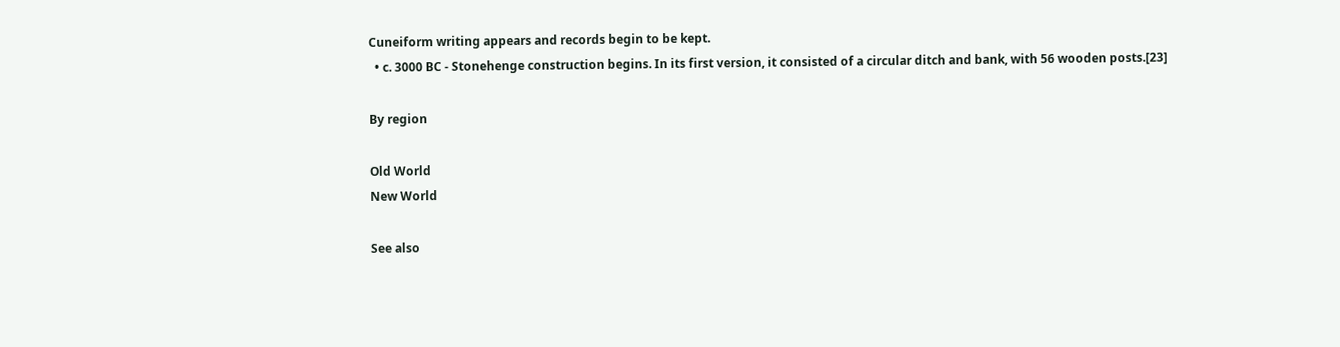Cuneiform writing appears and records begin to be kept.
  • c. 3000 BC - Stonehenge construction begins. In its first version, it consisted of a circular ditch and bank, with 56 wooden posts.[23]

By region

Old World
New World

See also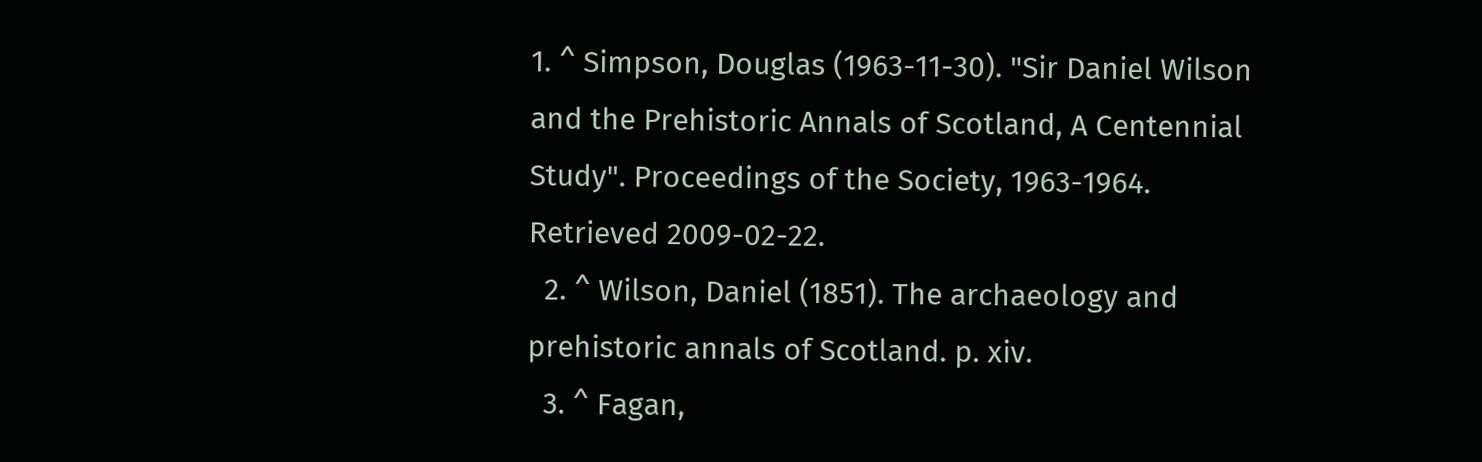1. ^ Simpson, Douglas (1963-11-30). "Sir Daniel Wilson and the Prehistoric Annals of Scotland, A Centennial Study". Proceedings of the Society, 1963-1964. Retrieved 2009-02-22.
  2. ^ Wilson, Daniel (1851). The archaeology and prehistoric annals of Scotland. p. xiv.
  3. ^ Fagan,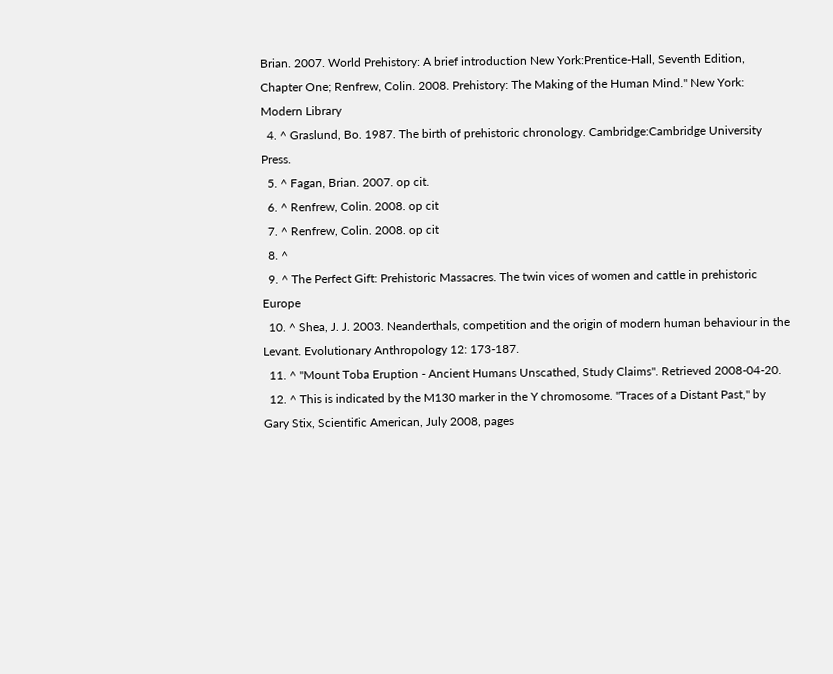Brian. 2007. World Prehistory: A brief introduction New York:Prentice-Hall, Seventh Edition, Chapter One; Renfrew, Colin. 2008. Prehistory: The Making of the Human Mind." New York: Modern Library
  4. ^ Graslund, Bo. 1987. The birth of prehistoric chronology. Cambridge:Cambridge University Press.
  5. ^ Fagan, Brian. 2007. op cit.
  6. ^ Renfrew, Colin. 2008. op cit
  7. ^ Renfrew, Colin. 2008. op cit
  8. ^
  9. ^ The Perfect Gift: Prehistoric Massacres. The twin vices of women and cattle in prehistoric Europe
  10. ^ Shea, J. J. 2003. Neanderthals, competition and the origin of modern human behaviour in the Levant. Evolutionary Anthropology 12: 173-187.
  11. ^ "Mount Toba Eruption - Ancient Humans Unscathed, Study Claims". Retrieved 2008-04-20.
  12. ^ This is indicated by the M130 marker in the Y chromosome. "Traces of a Distant Past," by Gary Stix, Scientific American, July 2008, pages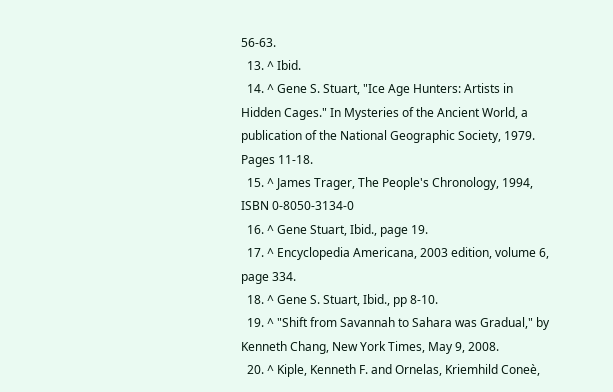56-63.
  13. ^ Ibid.
  14. ^ Gene S. Stuart, "Ice Age Hunters: Artists in Hidden Cages." In Mysteries of the Ancient World, a publication of the National Geographic Society, 1979. Pages 11-18.
  15. ^ James Trager, The People's Chronology, 1994, ISBN 0-8050-3134-0
  16. ^ Gene Stuart, Ibid., page 19.
  17. ^ Encyclopedia Americana, 2003 edition, volume 6, page 334.
  18. ^ Gene S. Stuart, Ibid., pp 8-10.
  19. ^ "Shift from Savannah to Sahara was Gradual," by Kenneth Chang, New York Times, May 9, 2008.
  20. ^ Kiple, Kenneth F. and Ornelas, Kriemhild Coneè,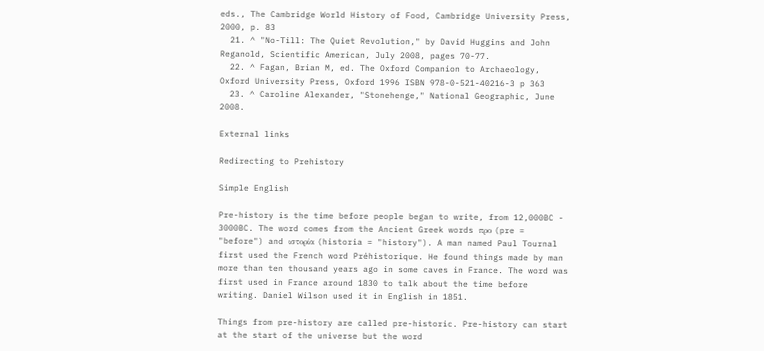eds., The Cambridge World History of Food, Cambridge University Press, 2000, p. 83
  21. ^ "No-Till: The Quiet Revolution," by David Huggins and John Reganold, Scientific American, July 2008, pages 70-77.
  22. ^ Fagan, Brian M, ed. The Oxford Companion to Archaeology, Oxford University Press, Oxford 1996 ISBN 978-0-521-40216-3 p 363
  23. ^ Caroline Alexander, "Stonehenge," National Geographic, June 2008.

External links

Redirecting to Prehistory

Simple English

Pre-history is the time before people began to write, from 12,000BC - 3000BC. The word comes from the Ancient Greek words προ (pre = "before") and ιστορία (historia = "history"). A man named Paul Tournal first used the French word Préhistorique. He found things made by man more than ten thousand years ago in some caves in France. The word was first used in France around 1830 to talk about the time before writing. Daniel Wilson used it in English in 1851.

Things from pre-history are called pre-historic. Pre-history can start at the start of the universe but the word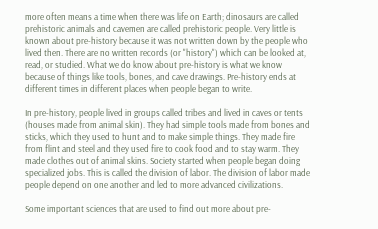more often means a time when there was life on Earth; dinosaurs are called prehistoric animals and cavemen are called prehistoric people. Very little is known about pre-history because it was not written down by the people who lived then. There are no written records (or "history") which can be looked at, read, or studied. What we do know about pre-history is what we know because of things like tools, bones, and cave drawings. Pre-history ends at different times in different places when people began to write.

In pre-history, people lived in groups called tribes and lived in caves or tents (houses made from animal skin). They had simple tools made from bones and sticks, which they used to hunt and to make simple things. They made fire from flint and steel and they used fire to cook food and to stay warm. They made clothes out of animal skins. Society started when people began doing specialized jobs. This is called the division of labor. The division of labor made people depend on one another and led to more advanced civilizations.

Some important sciences that are used to find out more about pre-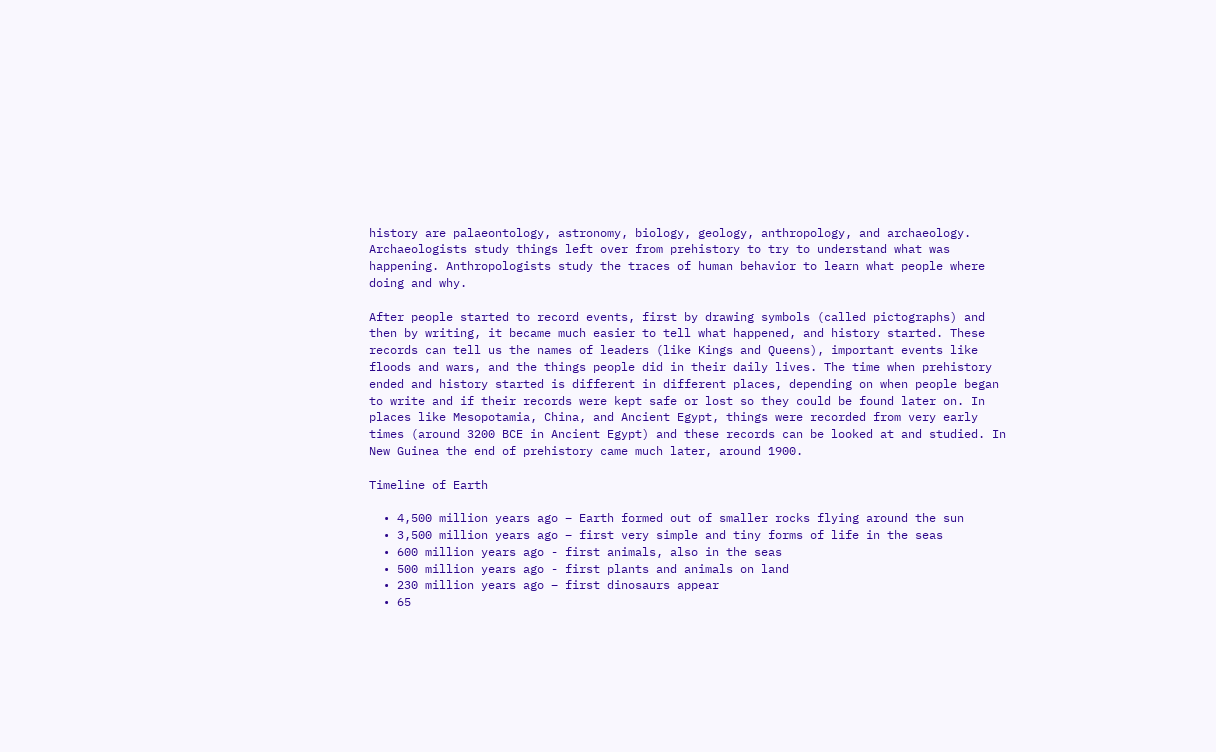history are palaeontology, astronomy, biology, geology, anthropology, and archaeology. Archaeologists study things left over from prehistory to try to understand what was happening. Anthropologists study the traces of human behavior to learn what people where doing and why.

After people started to record events, first by drawing symbols (called pictographs) and then by writing, it became much easier to tell what happened, and history started. These records can tell us the names of leaders (like Kings and Queens), important events like floods and wars, and the things people did in their daily lives. The time when prehistory ended and history started is different in different places, depending on when people began to write and if their records were kept safe or lost so they could be found later on. In places like Mesopotamia, China, and Ancient Egypt, things were recorded from very early times (around 3200 BCE in Ancient Egypt) and these records can be looked at and studied. In New Guinea the end of prehistory came much later, around 1900.

Timeline of Earth

  • 4,500 million years ago – Earth formed out of smaller rocks flying around the sun
  • 3,500 million years ago – first very simple and tiny forms of life in the seas
  • 600 million years ago - first animals, also in the seas
  • 500 million years ago - first plants and animals on land
  • 230 million years ago – first dinosaurs appear
  • 65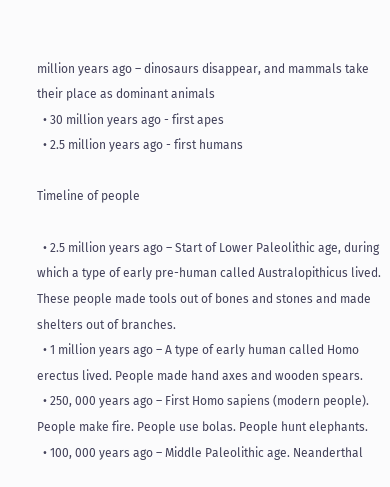million years ago – dinosaurs disappear, and mammals take their place as dominant animals
  • 30 million years ago - first apes
  • 2.5 million years ago - first humans

Timeline of people

  • 2.5 million years ago – Start of Lower Paleolithic age, during which a type of early pre-human called Australopithicus lived. These people made tools out of bones and stones and made shelters out of branches.
  • 1 million years ago – A type of early human called Homo erectus lived. People made hand axes and wooden spears.
  • 250, 000 years ago – First Homo sapiens (modern people). People make fire. People use bolas. People hunt elephants.
  • 100, 000 years ago – Middle Paleolithic age. Neanderthal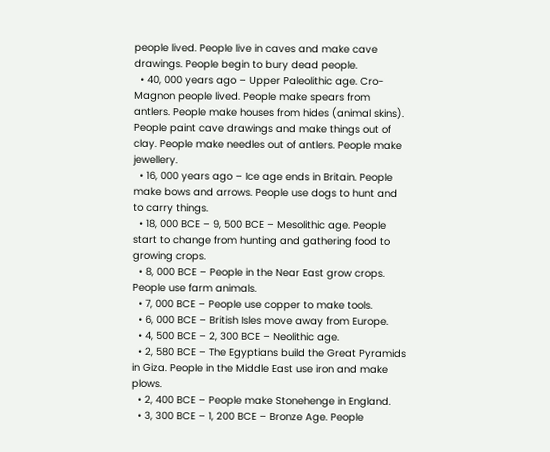people lived. People live in caves and make cave drawings. People begin to bury dead people.
  • 40, 000 years ago – Upper Paleolithic age. Cro-Magnon people lived. People make spears from antlers. People make houses from hides (animal skins). People paint cave drawings and make things out of clay. People make needles out of antlers. People make jewellery.
  • 16, 000 years ago – Ice age ends in Britain. People make bows and arrows. People use dogs to hunt and to carry things.
  • 18, 000 BCE – 9, 500 BCE – Mesolithic age. People start to change from hunting and gathering food to growing crops.
  • 8, 000 BCE – People in the Near East grow crops. People use farm animals.
  • 7, 000 BCE – People use copper to make tools.
  • 6, 000 BCE – British Isles move away from Europe.
  • 4, 500 BCE – 2, 300 BCE – Neolithic age.
  • 2, 580 BCE – The Egyptians build the Great Pyramids in Giza. People in the Middle East use iron and make plows.
  • 2, 400 BCE – People make Stonehenge in England.
  • 3, 300 BCE – 1, 200 BCE – Bronze Age. People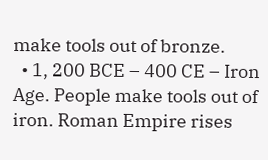make tools out of bronze.
  • 1, 200 BCE – 400 CE – Iron Age. People make tools out of iron. Roman Empire rises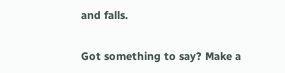and falls.

Got something to say? Make a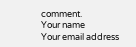comment.
Your name
Your email address